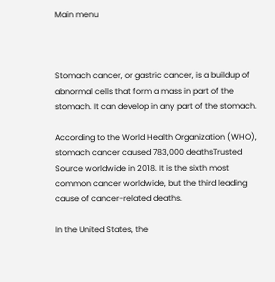Main menu



Stomach cancer, or gastric cancer, is a buildup of abnormal cells that form a mass in part of the stomach. It can develop in any part of the stomach.

According to the World Health Organization (WHO), stomach cancer caused 783,000 deathsTrusted Source worldwide in 2018. It is the sixth most common cancer worldwide, but the third leading cause of cancer-related deaths.

In the United States, the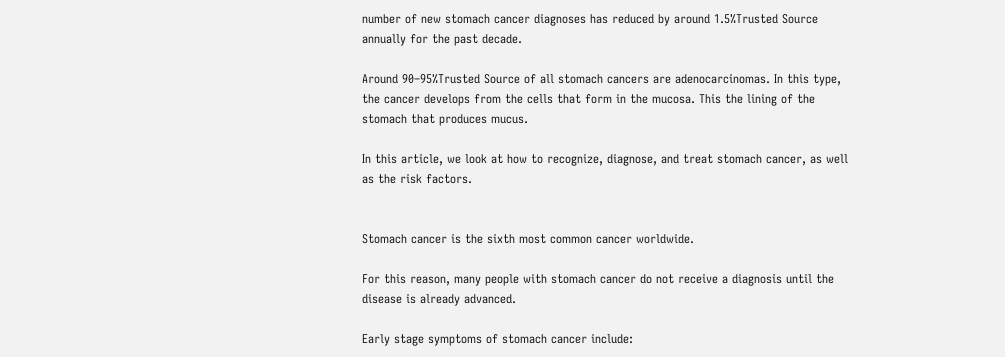number of new stomach cancer diagnoses has reduced by around 1.5%Trusted Source annually for the past decade.

Around 90–95%Trusted Source of all stomach cancers are adenocarcinomas. In this type, the cancer develops from the cells that form in the mucosa. This the lining of the stomach that produces mucus.

In this article, we look at how to recognize, diagnose, and treat stomach cancer, as well as the risk factors.


Stomach cancer is the sixth most common cancer worldwide.

For this reason, many people with stomach cancer do not receive a diagnosis until the disease is already advanced.

Early stage symptoms of stomach cancer include: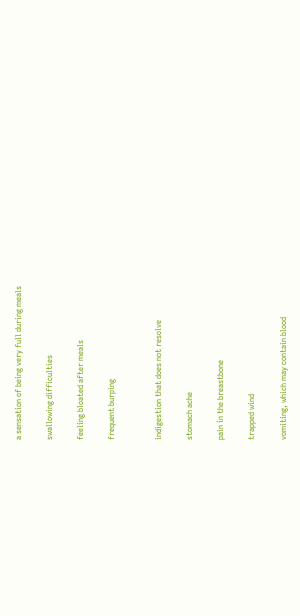a sensation of being very full during meals

swallowing difficulties

feeling bloated after meals

frequent burping


indigestion that does not resolve

stomach ache

pain in the breastbone

trapped wind

vomiting, which may contain blood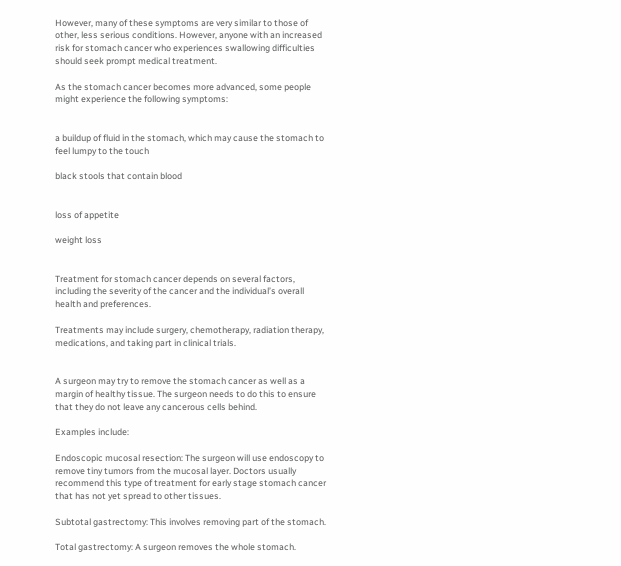However, many of these symptoms are very similar to those of other, less serious conditions. However, anyone with an increased risk for stomach cancer who experiences swallowing difficulties should seek prompt medical treatment.

As the stomach cancer becomes more advanced, some people might experience the following symptoms:


a buildup of fluid in the stomach, which may cause the stomach to feel lumpy to the touch

black stools that contain blood


loss of appetite

weight loss


Treatment for stomach cancer depends on several factors, including the severity of the cancer and the individual’s overall health and preferences.

Treatments may include surgery, chemotherapy, radiation therapy, medications, and taking part in clinical trials.


A surgeon may try to remove the stomach cancer as well as a margin of healthy tissue. The surgeon needs to do this to ensure that they do not leave any cancerous cells behind.

Examples include:

Endoscopic mucosal resection: The surgeon will use endoscopy to remove tiny tumors from the mucosal layer. Doctors usually recommend this type of treatment for early stage stomach cancer that has not yet spread to other tissues.

Subtotal gastrectomy: This involves removing part of the stomach.

Total gastrectomy: A surgeon removes the whole stomach.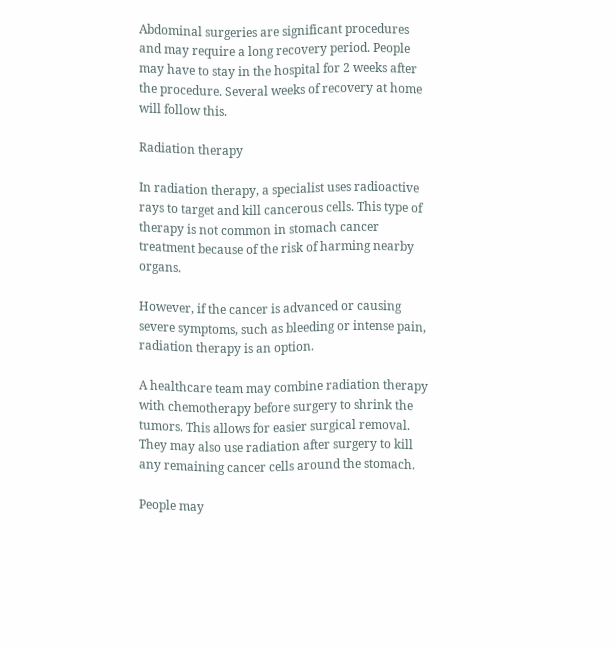Abdominal surgeries are significant procedures and may require a long recovery period. People may have to stay in the hospital for 2 weeks after the procedure. Several weeks of recovery at home will follow this.

Radiation therapy

In radiation therapy, a specialist uses radioactive rays to target and kill cancerous cells. This type of therapy is not common in stomach cancer treatment because of the risk of harming nearby organs.

However, if the cancer is advanced or causing severe symptoms, such as bleeding or intense pain, radiation therapy is an option.

A healthcare team may combine radiation therapy with chemotherapy before surgery to shrink the tumors. This allows for easier surgical removal. They may also use radiation after surgery to kill any remaining cancer cells around the stomach.

People may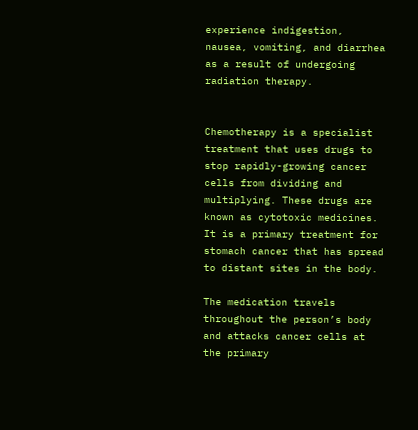experience indigestion, nausea, vomiting, and diarrhea as a result of undergoing radiation therapy.


Chemotherapy is a specialist treatment that uses drugs to stop rapidly-growing cancer cells from dividing and multiplying. These drugs are known as cytotoxic medicines. It is a primary treatment for stomach cancer that has spread to distant sites in the body.

The medication travels throughout the person’s body and attacks cancer cells at the primary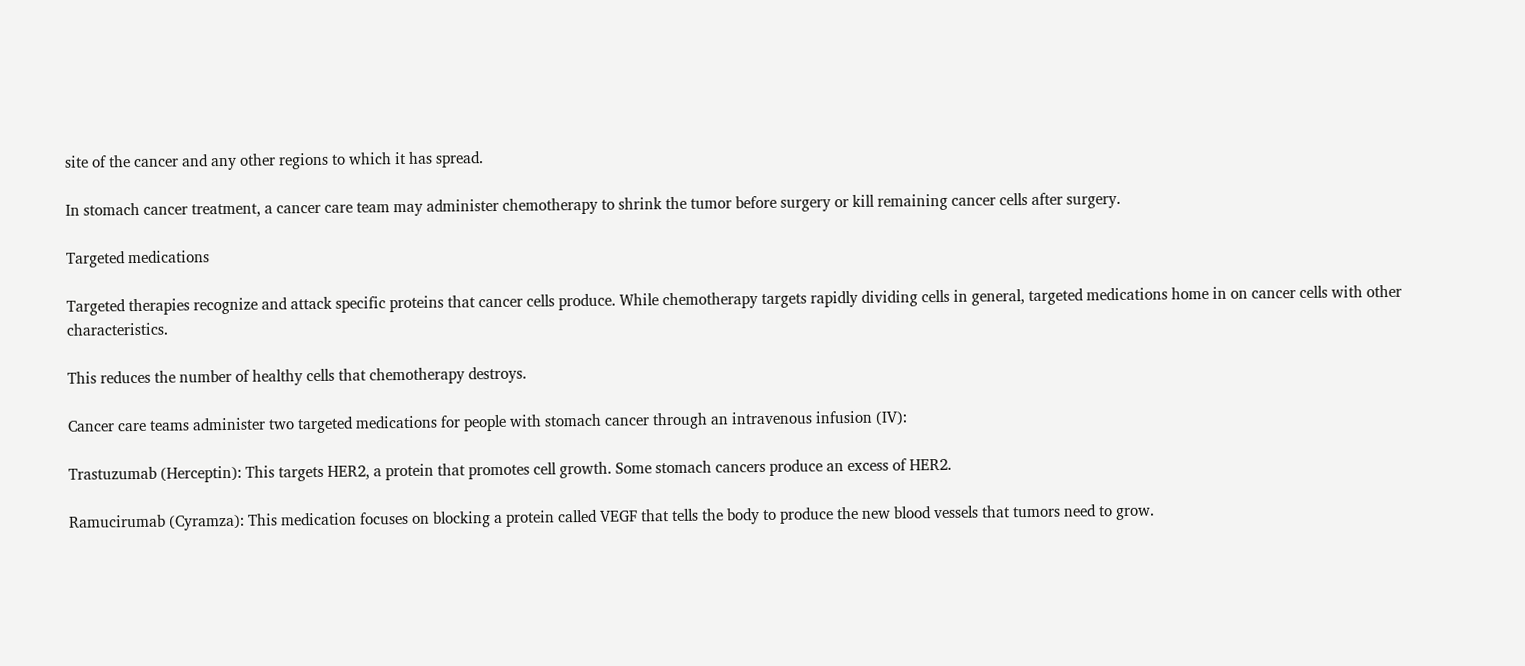site of the cancer and any other regions to which it has spread.

In stomach cancer treatment, a cancer care team may administer chemotherapy to shrink the tumor before surgery or kill remaining cancer cells after surgery.

Targeted medications

Targeted therapies recognize and attack specific proteins that cancer cells produce. While chemotherapy targets rapidly dividing cells in general, targeted medications home in on cancer cells with other characteristics.

This reduces the number of healthy cells that chemotherapy destroys.

Cancer care teams administer two targeted medications for people with stomach cancer through an intravenous infusion (IV):

Trastuzumab (Herceptin): This targets HER2, a protein that promotes cell growth. Some stomach cancers produce an excess of HER2.

Ramucirumab (Cyramza): This medication focuses on blocking a protein called VEGF that tells the body to produce the new blood vessels that tumors need to grow.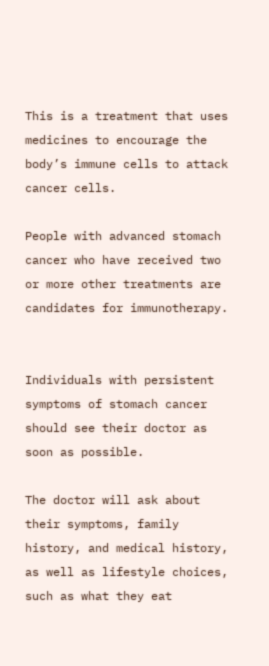This is a treatment that uses medicines to encourage the body’s immune cells to attack cancer cells.

People with advanced stomach cancer who have received two or more other treatments are candidates for immunotherapy.


Individuals with persistent symptoms of stomach cancer should see their doctor as soon as possible.

The doctor will ask about their symptoms, family history, and medical history, as well as lifestyle choices, such as what they eat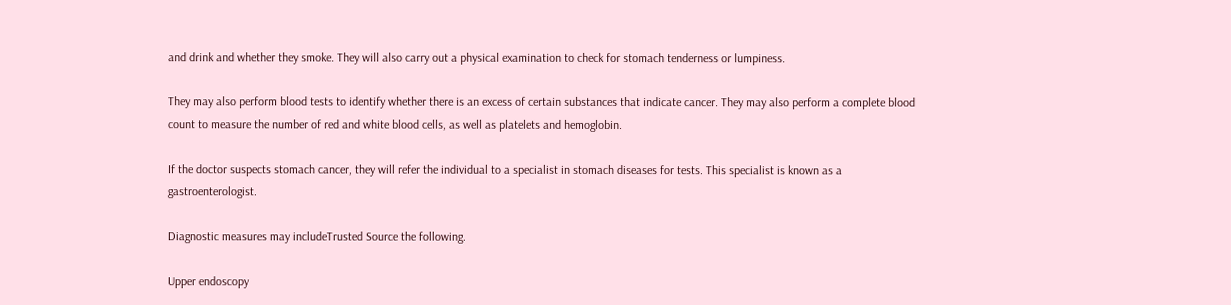and drink and whether they smoke. They will also carry out a physical examination to check for stomach tenderness or lumpiness.

They may also perform blood tests to identify whether there is an excess of certain substances that indicate cancer. They may also perform a complete blood count to measure the number of red and white blood cells, as well as platelets and hemoglobin.

If the doctor suspects stomach cancer, they will refer the individual to a specialist in stomach diseases for tests. This specialist is known as a gastroenterologist.

Diagnostic measures may includeTrusted Source the following.

Upper endoscopy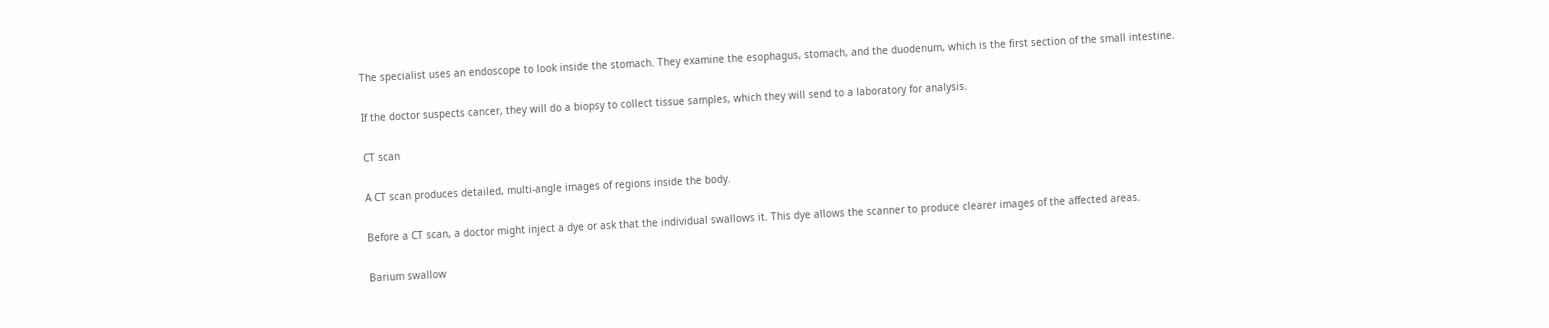The specialist uses an endoscope to look inside the stomach. They examine the esophagus, stomach, and the duodenum, which is the first section of the small intestine.

If the doctor suspects cancer, they will do a biopsy to collect tissue samples, which they will send to a laboratory for analysis.

CT scan

A CT scan produces detailed, multi-angle images of regions inside the body.

Before a CT scan, a doctor might inject a dye or ask that the individual swallows it. This dye allows the scanner to produce clearer images of the affected areas.

Barium swallow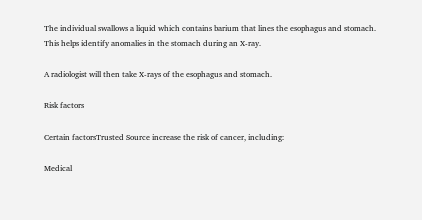The individual swallows a liquid which contains barium that lines the esophagus and stomach. This helps identify anomalies in the stomach during an X-ray.

A radiologist will then take X-rays of the esophagus and stomach.

Risk factors

Certain factorsTrusted Source increase the risk of cancer, including:

Medical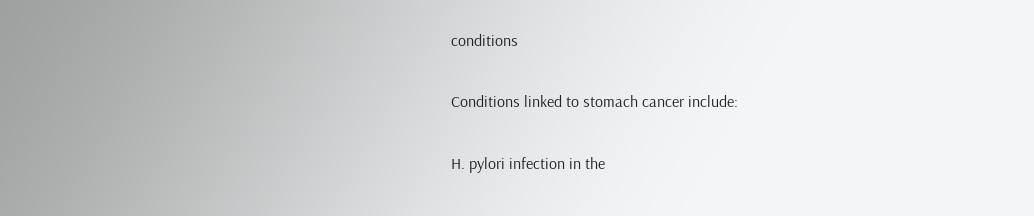conditions

Conditions linked to stomach cancer include:

H. pylori infection in the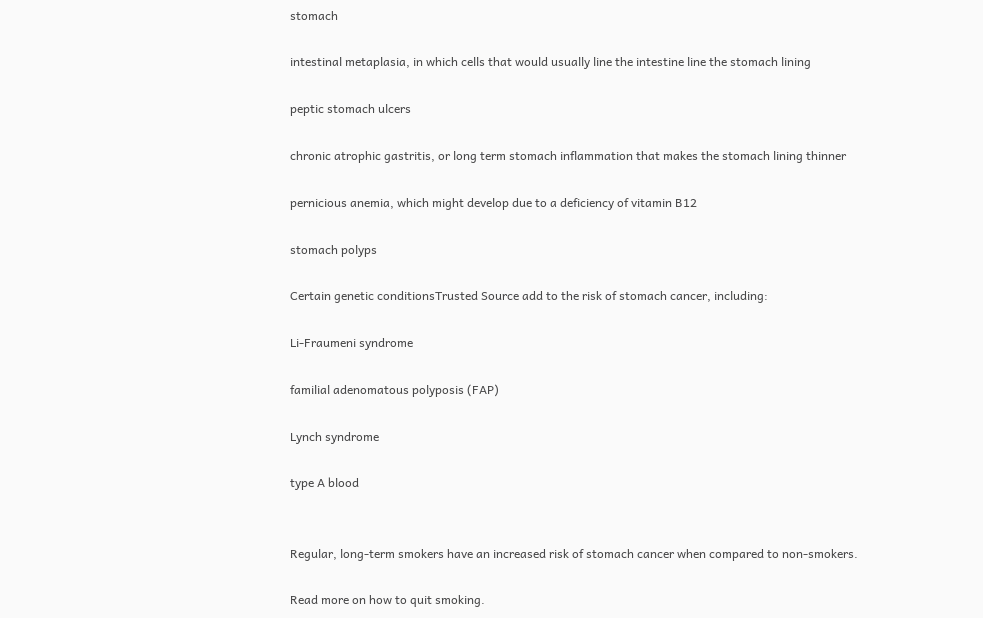stomach

intestinal metaplasia, in which cells that would usually line the intestine line the stomach lining

peptic stomach ulcers

chronic atrophic gastritis, or long term stomach inflammation that makes the stomach lining thinner

pernicious anemia, which might develop due to a deficiency of vitamin B12

stomach polyps

Certain genetic conditionsTrusted Source add to the risk of stomach cancer, including:

Li-Fraumeni syndrome

familial adenomatous polyposis (FAP)

Lynch syndrome

type A blood


Regular, long-term smokers have an increased risk of stomach cancer when compared to non-smokers.

Read more on how to quit smoking.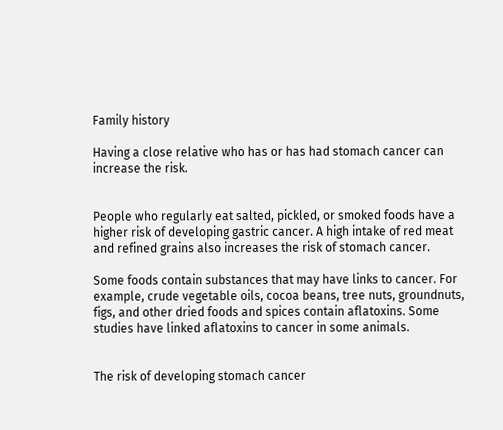Family history

Having a close relative who has or has had stomach cancer can increase the risk.


People who regularly eat salted, pickled, or smoked foods have a higher risk of developing gastric cancer. A high intake of red meat and refined grains also increases the risk of stomach cancer.

Some foods contain substances that may have links to cancer. For example, crude vegetable oils, cocoa beans, tree nuts, groundnuts, figs, and other dried foods and spices contain aflatoxins. Some studies have linked aflatoxins to cancer in some animals.


The risk of developing stomach cancer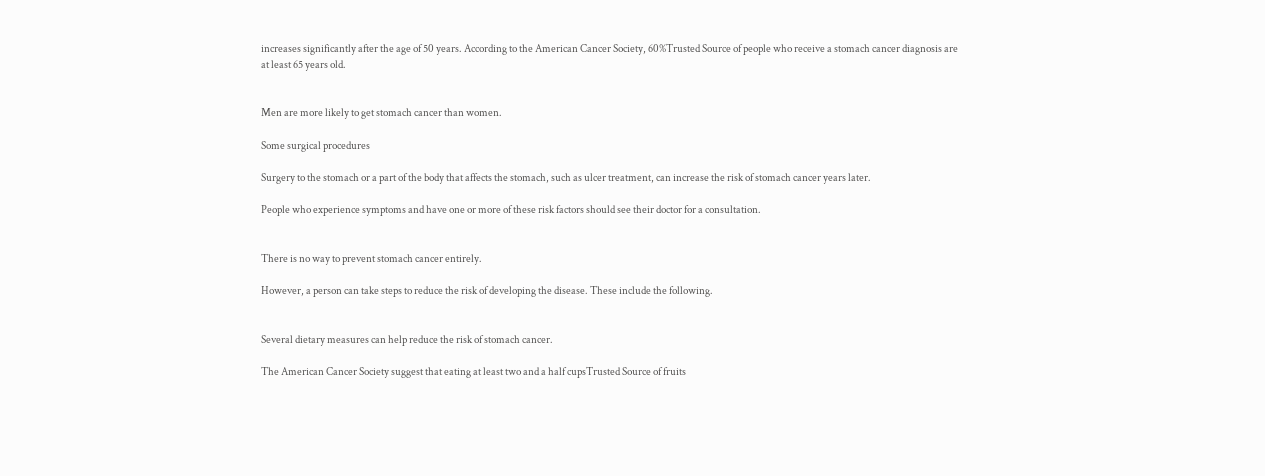increases significantly after the age of 50 years. According to the American Cancer Society, 60%Trusted Source of people who receive a stomach cancer diagnosis are at least 65 years old.


Men are more likely to get stomach cancer than women.

Some surgical procedures

Surgery to the stomach or a part of the body that affects the stomach, such as ulcer treatment, can increase the risk of stomach cancer years later.

People who experience symptoms and have one or more of these risk factors should see their doctor for a consultation.


There is no way to prevent stomach cancer entirely.

However, a person can take steps to reduce the risk of developing the disease. These include the following.


Several dietary measures can help reduce the risk of stomach cancer.

The American Cancer Society suggest that eating at least two and a half cupsTrusted Source of fruits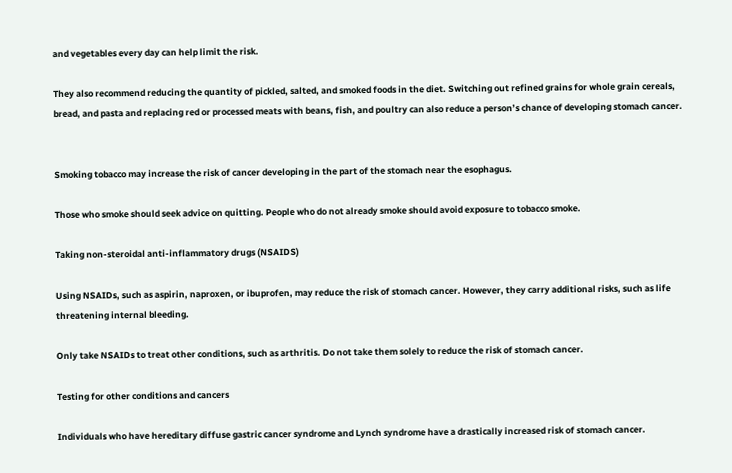and vegetables every day can help limit the risk.

They also recommend reducing the quantity of pickled, salted, and smoked foods in the diet. Switching out refined grains for whole grain cereals, bread, and pasta and replacing red or processed meats with beans, fish, and poultry can also reduce a person’s chance of developing stomach cancer.


Smoking tobacco may increase the risk of cancer developing in the part of the stomach near the esophagus.

Those who smoke should seek advice on quitting. People who do not already smoke should avoid exposure to tobacco smoke.

Taking non-steroidal anti-inflammatory drugs (NSAIDS)

Using NSAIDs, such as aspirin, naproxen, or ibuprofen, may reduce the risk of stomach cancer. However, they carry additional risks, such as life threatening internal bleeding.

Only take NSAIDs to treat other conditions, such as arthritis. Do not take them solely to reduce the risk of stomach cancer.

Testing for other conditions and cancers

Individuals who have hereditary diffuse gastric cancer syndrome and Lynch syndrome have a drastically increased risk of stomach cancer.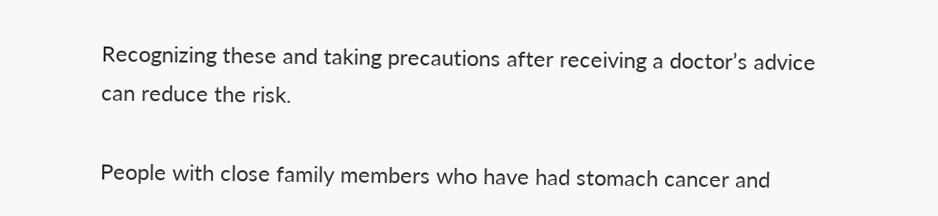Recognizing these and taking precautions after receiving a doctor’s advice can reduce the risk.

People with close family members who have had stomach cancer and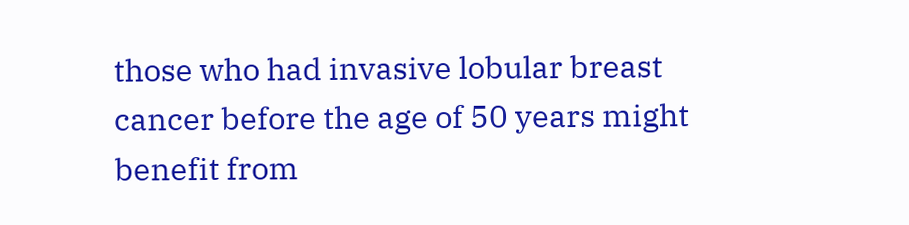those who had invasive lobular breast cancer before the age of 50 years might benefit from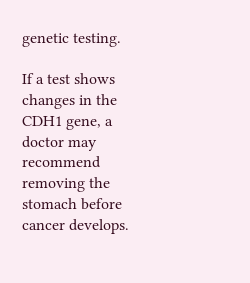genetic testing.

If a test shows changes in the CDH1 gene, a doctor may recommend removing the stomach before cancer develops.